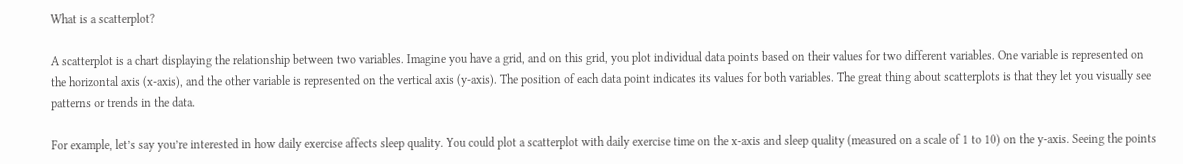What is a scatterplot?

A scatterplot is a chart displaying the relationship between two variables. Imagine you have a grid, and on this grid, you plot individual data points based on their values for two different variables. One variable is represented on the horizontal axis (x-axis), and the other variable is represented on the vertical axis (y-axis). The position of each data point indicates its values for both variables. The great thing about scatterplots is that they let you visually see patterns or trends in the data.

For example, let’s say you’re interested in how daily exercise affects sleep quality. You could plot a scatterplot with daily exercise time on the x-axis and sleep quality (measured on a scale of 1 to 10) on the y-axis. Seeing the points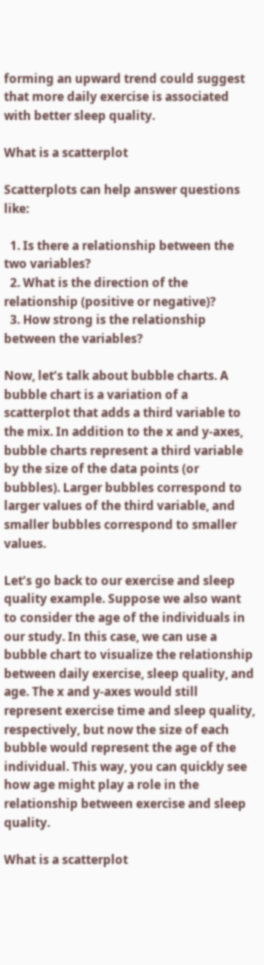forming an upward trend could suggest that more daily exercise is associated with better sleep quality.

What is a scatterplot

Scatterplots can help answer questions like:

  1. Is there a relationship between the two variables?
  2. What is the direction of the relationship (positive or negative)?
  3. How strong is the relationship between the variables?

Now, let’s talk about bubble charts. A bubble chart is a variation of a scatterplot that adds a third variable to the mix. In addition to the x and y-axes, bubble charts represent a third variable by the size of the data points (or bubbles). Larger bubbles correspond to larger values of the third variable, and smaller bubbles correspond to smaller values.

Let’s go back to our exercise and sleep quality example. Suppose we also want to consider the age of the individuals in our study. In this case, we can use a bubble chart to visualize the relationship between daily exercise, sleep quality, and age. The x and y-axes would still represent exercise time and sleep quality, respectively, but now the size of each bubble would represent the age of the individual. This way, you can quickly see how age might play a role in the relationship between exercise and sleep quality.

What is a scatterplot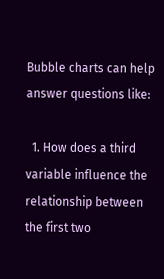Bubble charts can help answer questions like:

  1. How does a third variable influence the relationship between the first two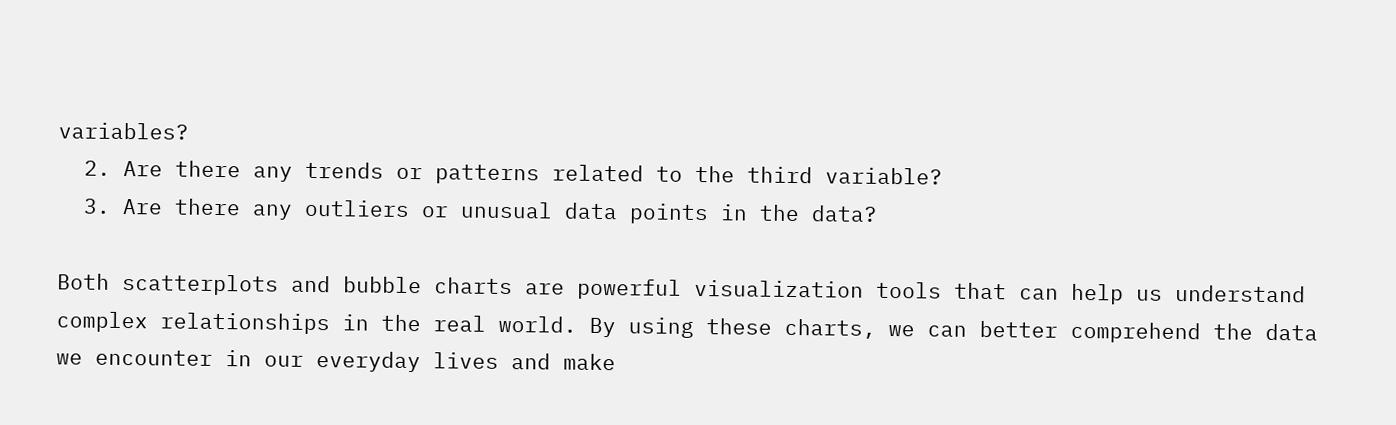variables?
  2. Are there any trends or patterns related to the third variable?
  3. Are there any outliers or unusual data points in the data?

Both scatterplots and bubble charts are powerful visualization tools that can help us understand complex relationships in the real world. By using these charts, we can better comprehend the data we encounter in our everyday lives and make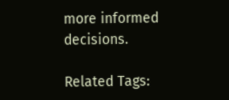more informed decisions.

Related Tags: